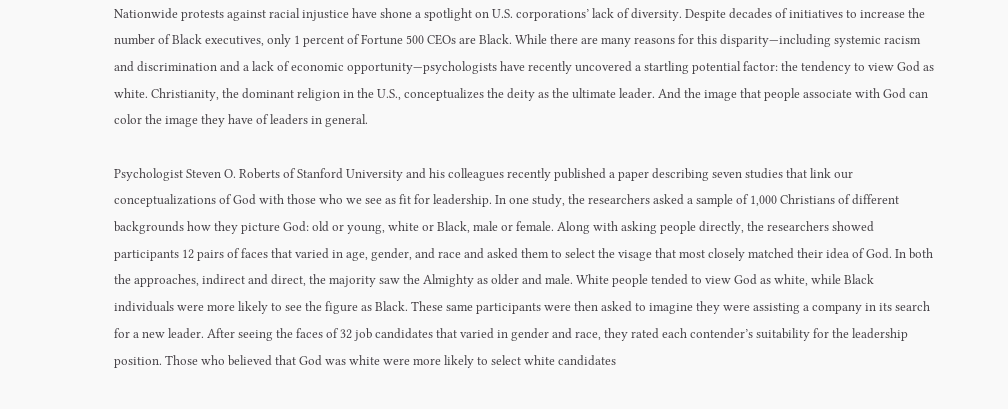Nationwide protests against racial injustice have shone a spotlight on U.S. corporations’ lack of diversity. Despite decades of initiatives to increase the number of Black executives, only 1 percent of Fortune 500 CEOs are Black. While there are many reasons for this disparity—including systemic racism and discrimination and a lack of economic opportunity—psychologists have recently uncovered a startling potential factor: the tendency to view God as white. Christianity, the dominant religion in the U.S., conceptualizes the deity as the ultimate leader. And the image that people associate with God can color the image they have of leaders in general.

Psychologist Steven O. Roberts of Stanford University and his colleagues recently published a paper describing seven studies that link our conceptualizations of God with those who we see as fit for leadership. In one study, the researchers asked a sample of 1,000 Christians of different backgrounds how they picture God: old or young, white or Black, male or female. Along with asking people directly, the researchers showed participants 12 pairs of faces that varied in age, gender, and race and asked them to select the visage that most closely matched their idea of God. In both the approaches, indirect and direct, the majority saw the Almighty as older and male. White people tended to view God as white, while Black individuals were more likely to see the figure as Black. These same participants were then asked to imagine they were assisting a company in its search for a new leader. After seeing the faces of 32 job candidates that varied in gender and race, they rated each contender’s suitability for the leadership position. Those who believed that God was white were more likely to select white candidates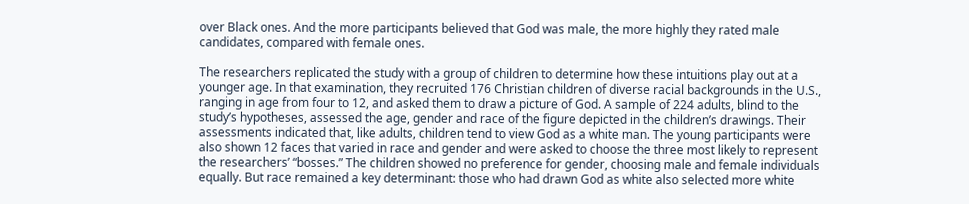over Black ones. And the more participants believed that God was male, the more highly they rated male candidates, compared with female ones.

The researchers replicated the study with a group of children to determine how these intuitions play out at a younger age. In that examination, they recruited 176 Christian children of diverse racial backgrounds in the U.S., ranging in age from four to 12, and asked them to draw a picture of God. A sample of 224 adults, blind to the study’s hypotheses, assessed the age, gender and race of the figure depicted in the children’s drawings. Their assessments indicated that, like adults, children tend to view God as a white man. The young participants were also shown 12 faces that varied in race and gender and were asked to choose the three most likely to represent the researchers’ “bosses.” The children showed no preference for gender, choosing male and female individuals equally. But race remained a key determinant: those who had drawn God as white also selected more white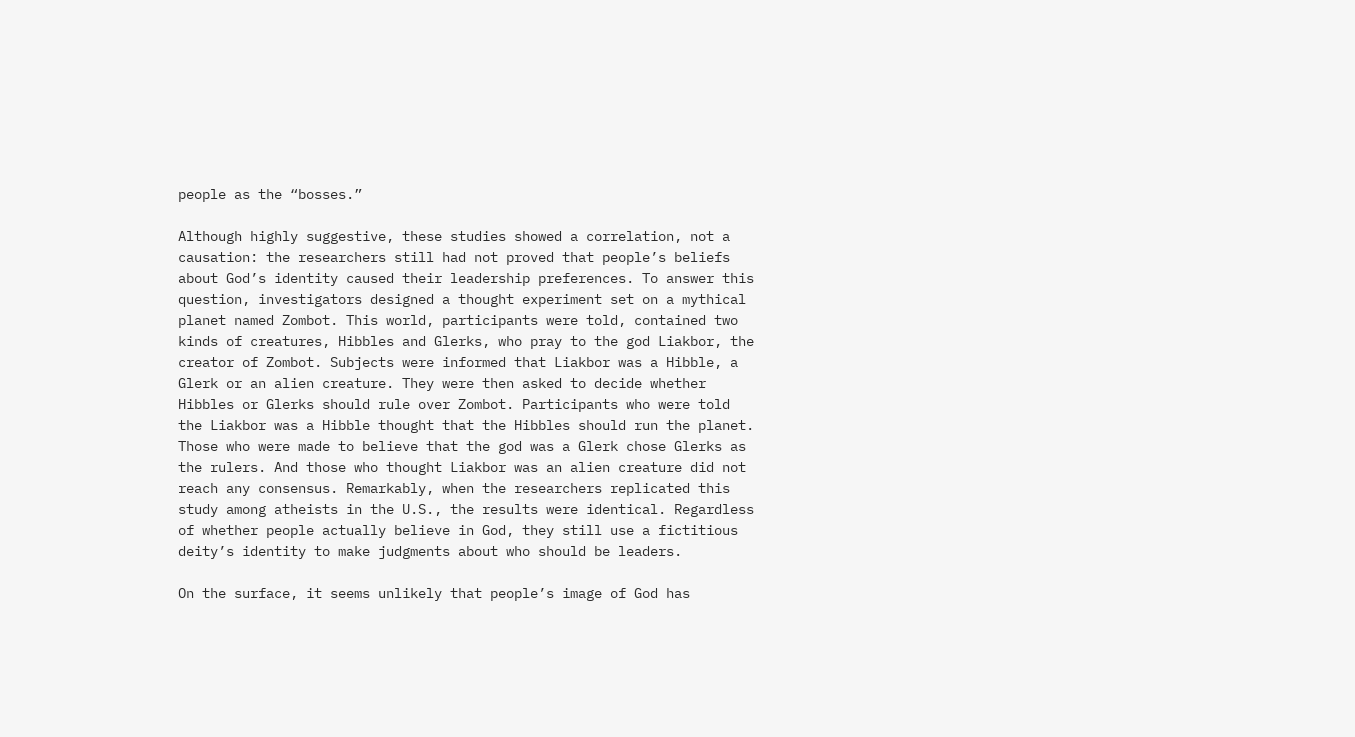people as the “bosses.”

Although highly suggestive, these studies showed a correlation, not a causation: the researchers still had not proved that people’s beliefs about God’s identity caused their leadership preferences. To answer this question, investigators designed a thought experiment set on a mythical planet named Zombot. This world, participants were told, contained two kinds of creatures, Hibbles and Glerks, who pray to the god Liakbor, the creator of Zombot. Subjects were informed that Liakbor was a Hibble, a Glerk or an alien creature. They were then asked to decide whether Hibbles or Glerks should rule over Zombot. Participants who were told the Liakbor was a Hibble thought that the Hibbles should run the planet. Those who were made to believe that the god was a Glerk chose Glerks as the rulers. And those who thought Liakbor was an alien creature did not reach any consensus. Remarkably, when the researchers replicated this study among atheists in the U.S., the results were identical. Regardless of whether people actually believe in God, they still use a fictitious deity’s identity to make judgments about who should be leaders.

On the surface, it seems unlikely that people’s image of God has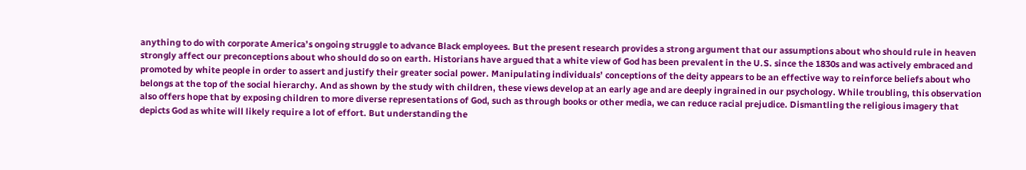anything to do with corporate America’s ongoing struggle to advance Black employees. But the present research provides a strong argument that our assumptions about who should rule in heaven strongly affect our preconceptions about who should do so on earth. Historians have argued that a white view of God has been prevalent in the U.S. since the 1830s and was actively embraced and promoted by white people in order to assert and justify their greater social power. Manipulating individuals’ conceptions of the deity appears to be an effective way to reinforce beliefs about who belongs at the top of the social hierarchy. And as shown by the study with children, these views develop at an early age and are deeply ingrained in our psychology. While troubling, this observation also offers hope that by exposing children to more diverse representations of God, such as through books or other media, we can reduce racial prejudice. Dismantling the religious imagery that depicts God as white will likely require a lot of effort. But understanding the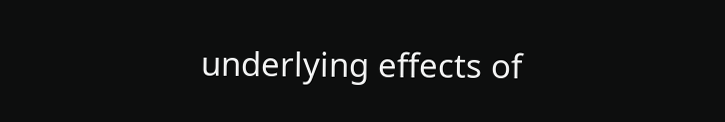underlying effects of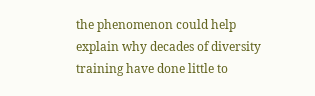the phenomenon could help explain why decades of diversity training have done little to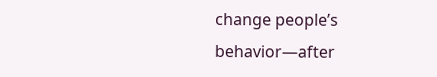change people’s behavior—after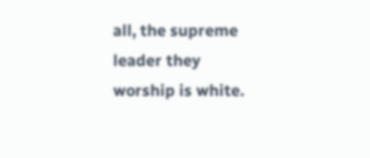all, the supreme leader they worship is white.